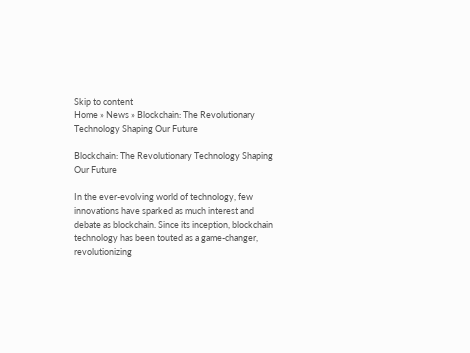Skip to content
Home » News » Blockchain: The Revolutionary Technology Shaping Our Future

Blockchain: The Revolutionary Technology Shaping Our Future

In the ever-evolving world of technology, few innovations have sparked as much interest and debate as blockchain. Since its inception, blockchain technology has been touted as a game-changer, revolutionizing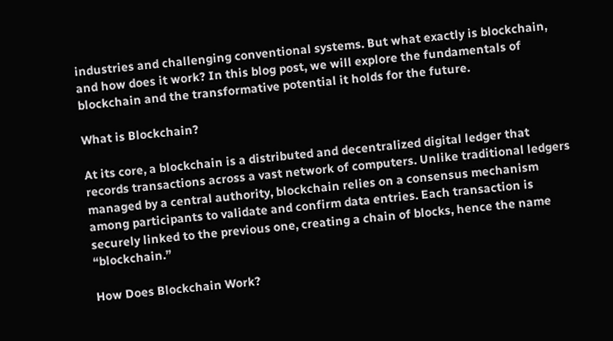industries and challenging conventional systems. But what exactly is blockchain, and how does it work? In this blog post, we will explore the fundamentals of blockchain and the transformative potential it holds for the future.

What is Blockchain?

At its core, a blockchain is a distributed and decentralized digital ledger that records transactions across a vast network of computers. Unlike traditional ledgers managed by a central authority, blockchain relies on a consensus mechanism among participants to validate and confirm data entries. Each transaction is securely linked to the previous one, creating a chain of blocks, hence the name “blockchain.”

How Does Blockchain Work?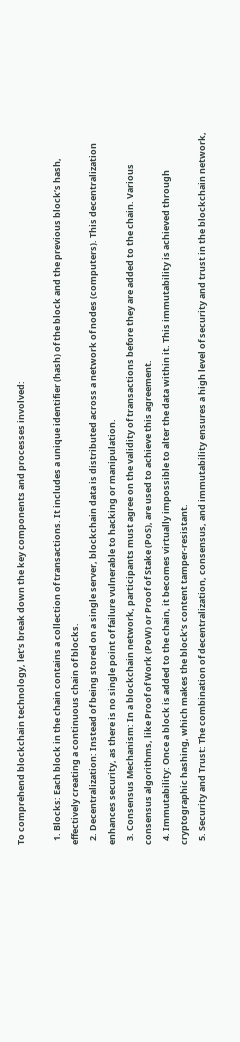To comprehend blockchain technology, let’s break down the key components and processes involved:

  1. Blocks: Each block in the chain contains a collection of transactions. It includes a unique identifier (hash) of the block and the previous block’s hash, effectively creating a continuous chain of blocks.
  2. Decentralization: Instead of being stored on a single server, blockchain data is distributed across a network of nodes (computers). This decentralization enhances security, as there is no single point of failure vulnerable to hacking or manipulation.
  3. Consensus Mechanism: In a blockchain network, participants must agree on the validity of transactions before they are added to the chain. Various consensus algorithms, like Proof of Work (PoW) or Proof of Stake (PoS), are used to achieve this agreement.
  4. Immutability: Once a block is added to the chain, it becomes virtually impossible to alter the data within it. This immutability is achieved through cryptographic hashing, which makes the block’s content tamper-resistant.
  5. Security and Trust: The combination of decentralization, consensus, and immutability ensures a high level of security and trust in the blockchain network,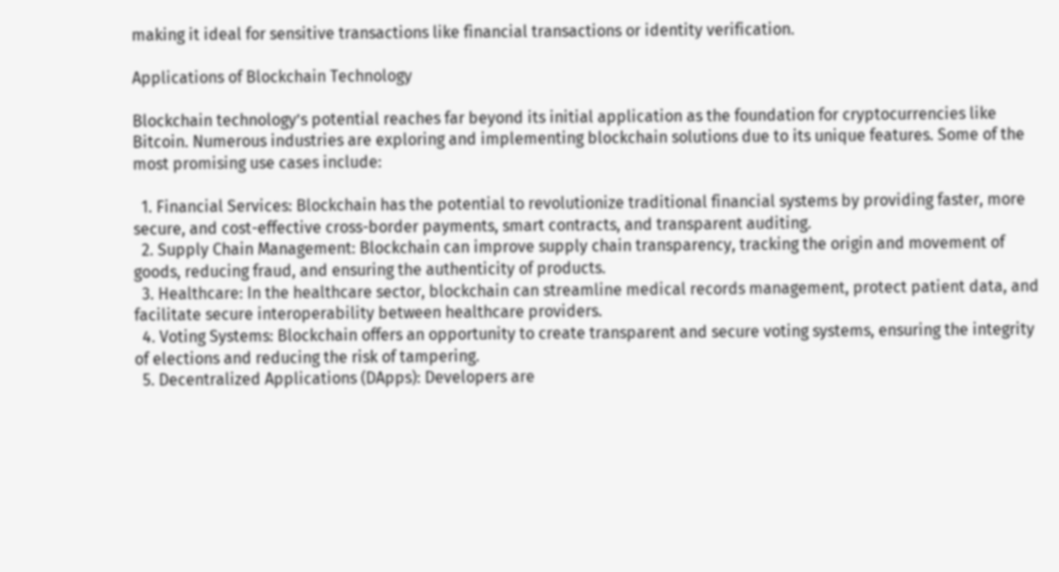making it ideal for sensitive transactions like financial transactions or identity verification.

Applications of Blockchain Technology

Blockchain technology’s potential reaches far beyond its initial application as the foundation for cryptocurrencies like Bitcoin. Numerous industries are exploring and implementing blockchain solutions due to its unique features. Some of the most promising use cases include:

  1. Financial Services: Blockchain has the potential to revolutionize traditional financial systems by providing faster, more secure, and cost-effective cross-border payments, smart contracts, and transparent auditing.
  2. Supply Chain Management: Blockchain can improve supply chain transparency, tracking the origin and movement of goods, reducing fraud, and ensuring the authenticity of products.
  3. Healthcare: In the healthcare sector, blockchain can streamline medical records management, protect patient data, and facilitate secure interoperability between healthcare providers.
  4. Voting Systems: Blockchain offers an opportunity to create transparent and secure voting systems, ensuring the integrity of elections and reducing the risk of tampering.
  5. Decentralized Applications (DApps): Developers are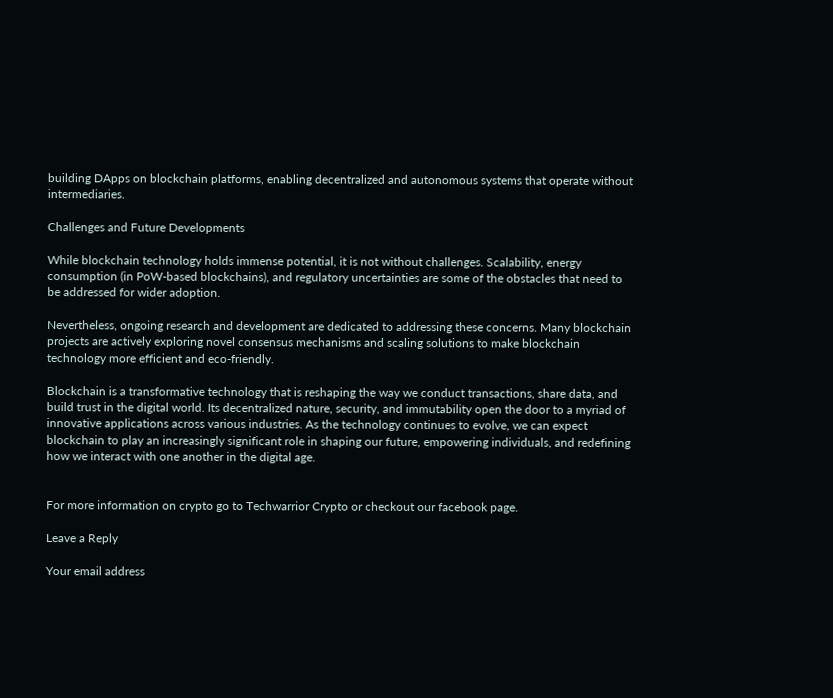building DApps on blockchain platforms, enabling decentralized and autonomous systems that operate without intermediaries.

Challenges and Future Developments

While blockchain technology holds immense potential, it is not without challenges. Scalability, energy consumption (in PoW-based blockchains), and regulatory uncertainties are some of the obstacles that need to be addressed for wider adoption.

Nevertheless, ongoing research and development are dedicated to addressing these concerns. Many blockchain projects are actively exploring novel consensus mechanisms and scaling solutions to make blockchain technology more efficient and eco-friendly.

Blockchain is a transformative technology that is reshaping the way we conduct transactions, share data, and build trust in the digital world. Its decentralized nature, security, and immutability open the door to a myriad of innovative applications across various industries. As the technology continues to evolve, we can expect blockchain to play an increasingly significant role in shaping our future, empowering individuals, and redefining how we interact with one another in the digital age.


For more information on crypto go to Techwarrior Crypto or checkout our facebook page.

Leave a Reply

Your email address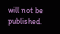will not be published.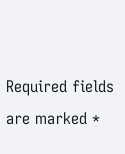Required fields are marked *